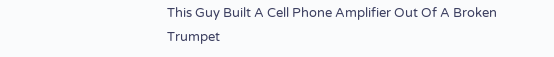This Guy Built A Cell Phone Amplifier Out Of A Broken Trumpet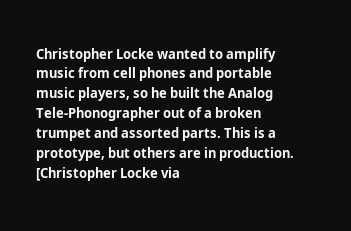Christopher Locke wanted to amplify music from cell phones and portable music players, so he built the Analog Tele-Phonographer out of a broken trumpet and assorted parts. This is a prototype, but others are in production. [Christopher Locke via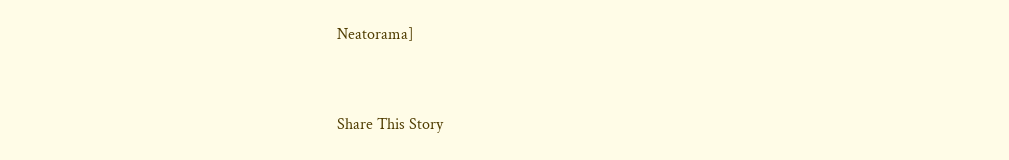Neatorama]


Share This Story